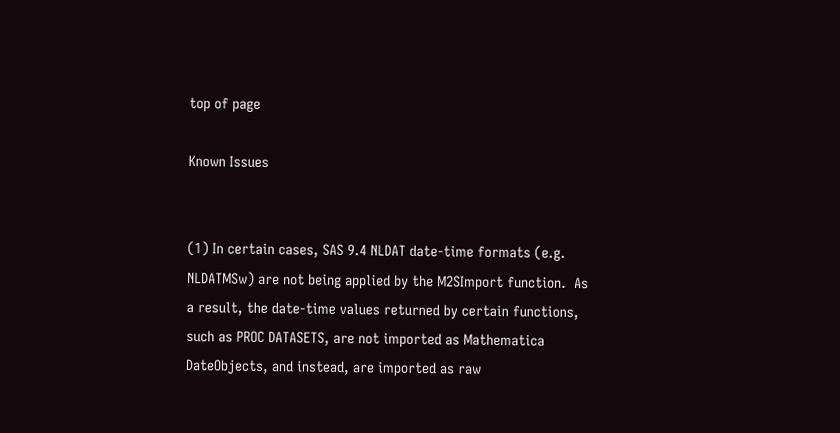top of page

Known Issues


(1) In certain cases, SAS 9.4 NLDAT date-time formats (e.g. NLDATMSw) are not being applied by the M2SImport function.  As a result, the date-time values returned by certain functions, such as PROC DATASETS, are not imported as Mathematica DateObjects, and instead, are imported as raw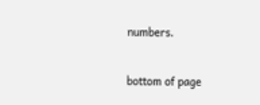numbers.

bottom of page